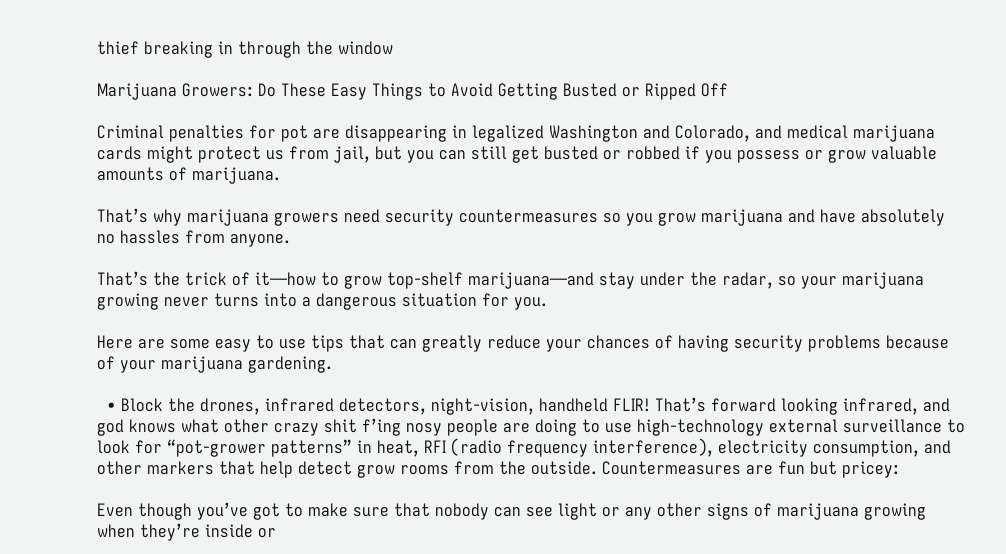thief breaking in through the window

Marijuana Growers: Do These Easy Things to Avoid Getting Busted or Ripped Off

Criminal penalties for pot are disappearing in legalized Washington and Colorado, and medical marijuana cards might protect us from jail, but you can still get busted or robbed if you possess or grow valuable amounts of marijuana.

That’s why marijuana growers need security countermeasures so you grow marijuana and have absolutely no hassles from anyone.

That’s the trick of it—how to grow top-shelf marijuana—and stay under the radar, so your marijuana growing never turns into a dangerous situation for you.

Here are some easy to use tips that can greatly reduce your chances of having security problems because of your marijuana gardening.

  • Block the drones, infrared detectors, night-vision, handheld FLIR! That’s forward looking infrared, and god knows what other crazy shit f’ing nosy people are doing to use high-technology external surveillance to look for “pot-grower patterns” in heat, RFI (radio frequency interference), electricity consumption, and other markers that help detect grow rooms from the outside. Countermeasures are fun but pricey:

Even though you’ve got to make sure that nobody can see light or any other signs of marijuana growing when they’re inside or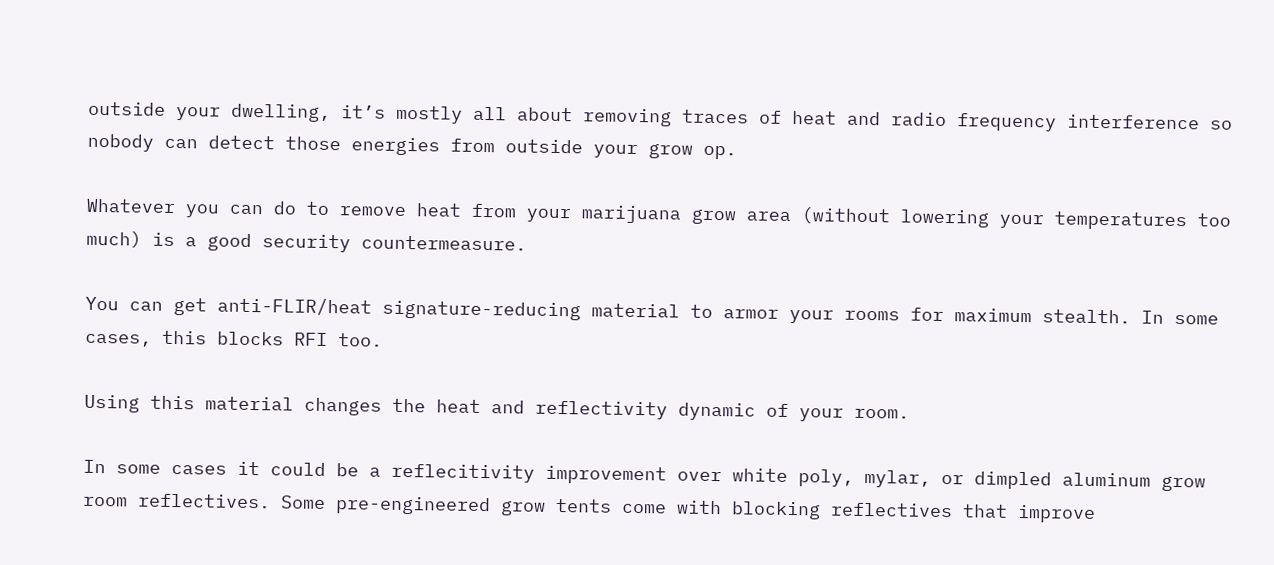outside your dwelling, it’s mostly all about removing traces of heat and radio frequency interference so nobody can detect those energies from outside your grow op.

Whatever you can do to remove heat from your marijuana grow area (without lowering your temperatures too much) is a good security countermeasure.

You can get anti-FLIR/heat signature-reducing material to armor your rooms for maximum stealth. In some cases, this blocks RFI too.

Using this material changes the heat and reflectivity dynamic of your room.

In some cases it could be a reflecitivity improvement over white poly, mylar, or dimpled aluminum grow room reflectives. Some pre-engineered grow tents come with blocking reflectives that improve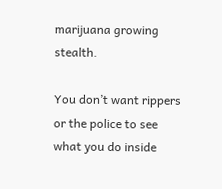marijuana growing stealth.

You don’t want rippers or the police to see what you do inside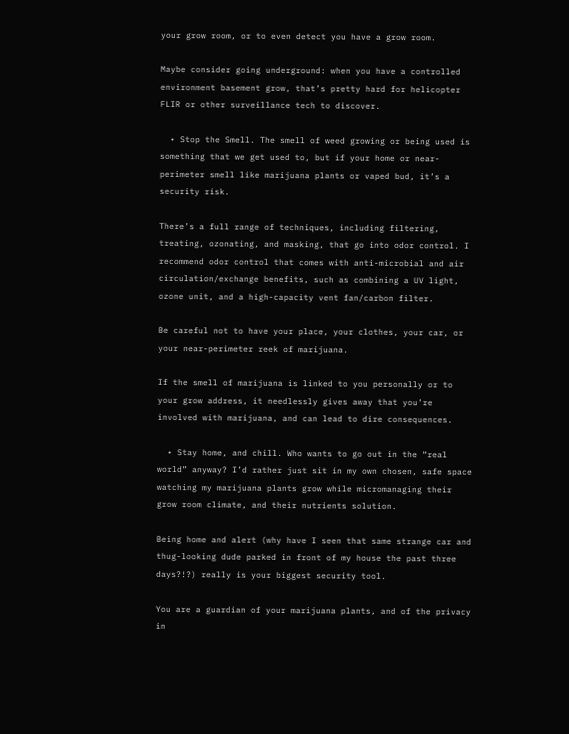your grow room, or to even detect you have a grow room.

Maybe consider going underground: when you have a controlled environment basement grow, that’s pretty hard for helicopter FLIR or other surveillance tech to discover.

  • Stop the Smell. The smell of weed growing or being used is something that we get used to, but if your home or near-perimeter smell like marijuana plants or vaped bud, it’s a security risk.

There’s a full range of techniques, including filtering, treating, ozonating, and masking, that go into odor control. I recommend odor control that comes with anti-microbial and air circulation/exchange benefits, such as combining a UV light, ozone unit, and a high-capacity vent fan/carbon filter.

Be careful not to have your place, your clothes, your car, or your near-perimeter reek of marijuana.

If the smell of marijuana is linked to you personally or to your grow address, it needlessly gives away that you’re involved with marijuana, and can lead to dire consequences.

  • Stay home, and chill. Who wants to go out in the “real world” anyway? I’d rather just sit in my own chosen, safe space watching my marijuana plants grow while micromanaging their grow room climate, and their nutrients solution.

Being home and alert (why have I seen that same strange car and thug-looking dude parked in front of my house the past three days?!?) really is your biggest security tool.

You are a guardian of your marijuana plants, and of the privacy in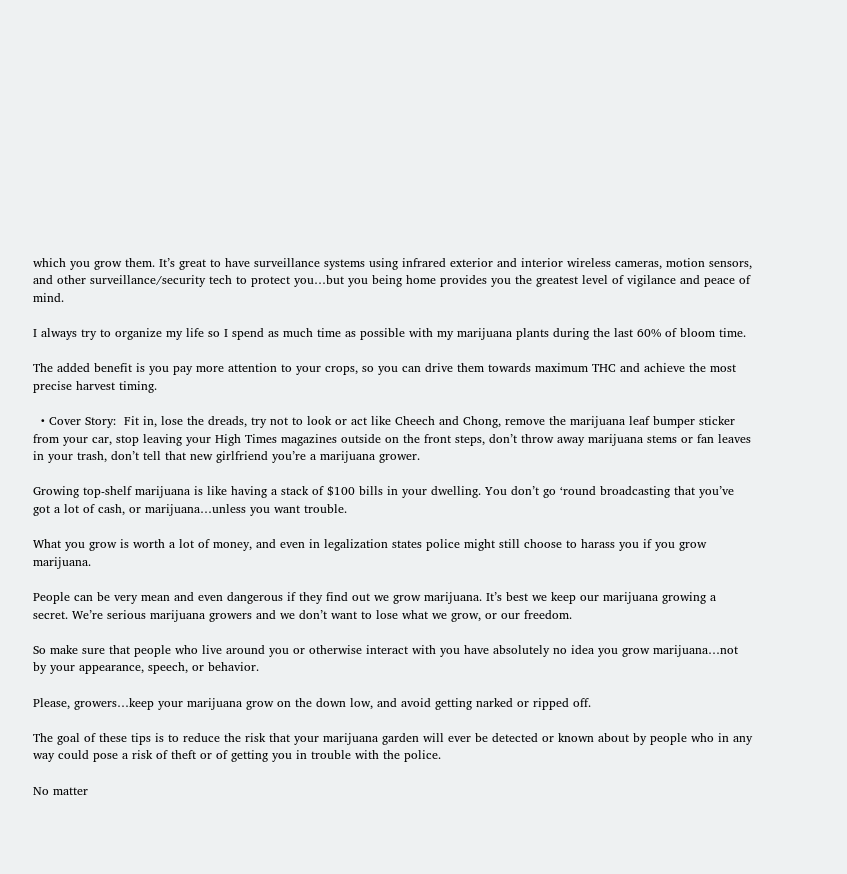which you grow them. It’s great to have surveillance systems using infrared exterior and interior wireless cameras, motion sensors, and other surveillance/security tech to protect you…but you being home provides you the greatest level of vigilance and peace of mind.

I always try to organize my life so I spend as much time as possible with my marijuana plants during the last 60% of bloom time.

The added benefit is you pay more attention to your crops, so you can drive them towards maximum THC and achieve the most precise harvest timing.

  • Cover Story:  Fit in, lose the dreads, try not to look or act like Cheech and Chong, remove the marijuana leaf bumper sticker from your car, stop leaving your High Times magazines outside on the front steps, don’t throw away marijuana stems or fan leaves in your trash, don’t tell that new girlfriend you’re a marijuana grower.

Growing top-shelf marijuana is like having a stack of $100 bills in your dwelling. You don’t go ‘round broadcasting that you’ve got a lot of cash, or marijuana…unless you want trouble.

What you grow is worth a lot of money, and even in legalization states police might still choose to harass you if you grow marijuana.

People can be very mean and even dangerous if they find out we grow marijuana. It’s best we keep our marijuana growing a secret. We’re serious marijuana growers and we don’t want to lose what we grow, or our freedom.

So make sure that people who live around you or otherwise interact with you have absolutely no idea you grow marijuana…not by your appearance, speech, or behavior.

Please, growers…keep your marijuana grow on the down low, and avoid getting narked or ripped off.

The goal of these tips is to reduce the risk that your marijuana garden will ever be detected or known about by people who in any way could pose a risk of theft or of getting you in trouble with the police.

No matter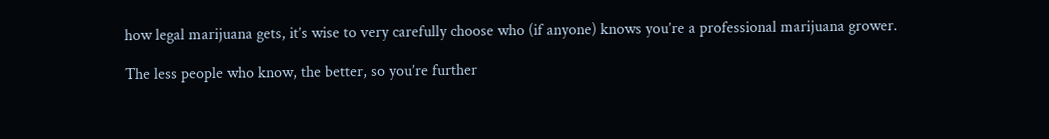how legal marijuana gets, it’s wise to very carefully choose who (if anyone) knows you’re a professional marijuana grower.

The less people who know, the better, so you’re further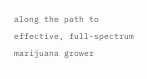along the path to effective, full-spectrum marijuana grower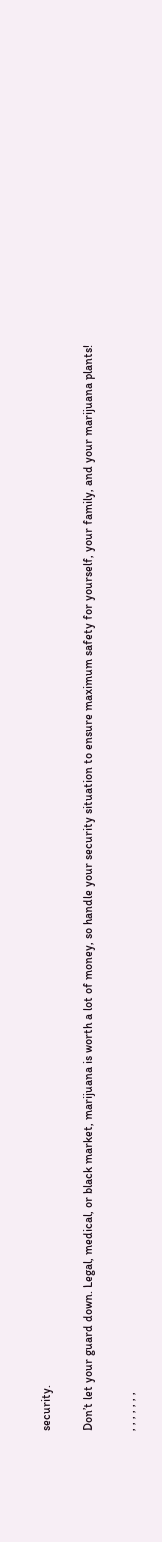security.

Don’t let your guard down. Legal, medical, or black market, marijuana is worth a lot of money, so handle your security situation to ensure maximum safety for yourself, your family, and your marijuana plants!

, , , , , , ,